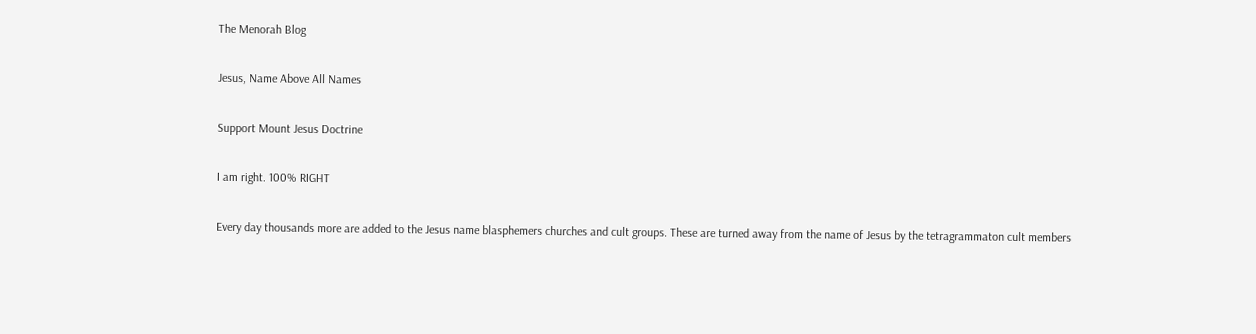The Menorah Blog

Jesus, Name Above All Names

Support Mount Jesus Doctrine

I am right. 100% RIGHT

Every day thousands more are added to the Jesus name blasphemers churches and cult groups. These are turned away from the name of Jesus by the tetragrammaton cult members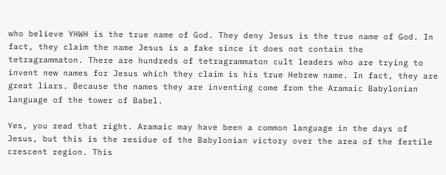who believe YHWH is the true name of God. They deny Jesus is the true name of God. In fact, they claim the name Jesus is a fake since it does not contain the tetragrammaton. There are hundreds of tetragrammaton cult leaders who are trying to invent new names for Jesus which they claim is his true Hebrew name. In fact, they are great liars. Because the names they are inventing come from the Aramaic Babylonian language of the tower of Babel.

Yes, you read that right. Aramaic may have been a common language in the days of Jesus, but this is the residue of the Babylonian victory over the area of the fertile crescent region. This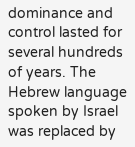dominance and control lasted for several hundreds of years. The Hebrew language spoken by Israel was replaced by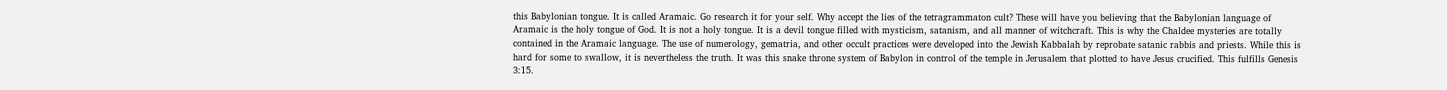this Babylonian tongue. It is called Aramaic. Go research it for your self. Why accept the lies of the tetragrammaton cult? These will have you believing that the Babylonian language of Aramaic is the holy tongue of God. It is not a holy tongue. It is a devil tongue filled with mysticism, satanism, and all manner of witchcraft. This is why the Chaldee mysteries are totally contained in the Aramaic language. The use of numerology, gematria, and other occult practices were developed into the Jewish Kabbalah by reprobate satanic rabbis and priests. While this is hard for some to swallow, it is nevertheless the truth. It was this snake throne system of Babylon in control of the temple in Jerusalem that plotted to have Jesus crucified. This fulfills Genesis 3:15.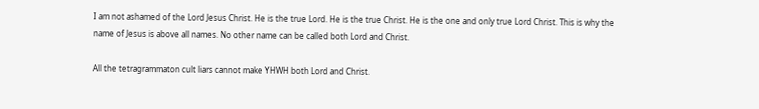I am not ashamed of the Lord Jesus Christ. He is the true Lord. He is the true Christ. He is the one and only true Lord Christ. This is why the name of Jesus is above all names. No other name can be called both Lord and Christ.

All the tetragrammaton cult liars cannot make YHWH both Lord and Christ.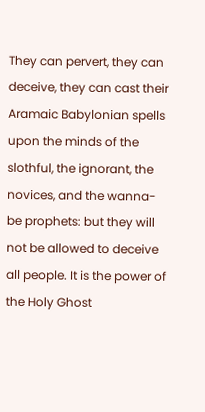They can pervert, they can deceive, they can cast their Aramaic Babylonian spells upon the minds of the slothful, the ignorant, the novices, and the wanna-be prophets: but they will not be allowed to deceive all people. It is the power of the Holy Ghost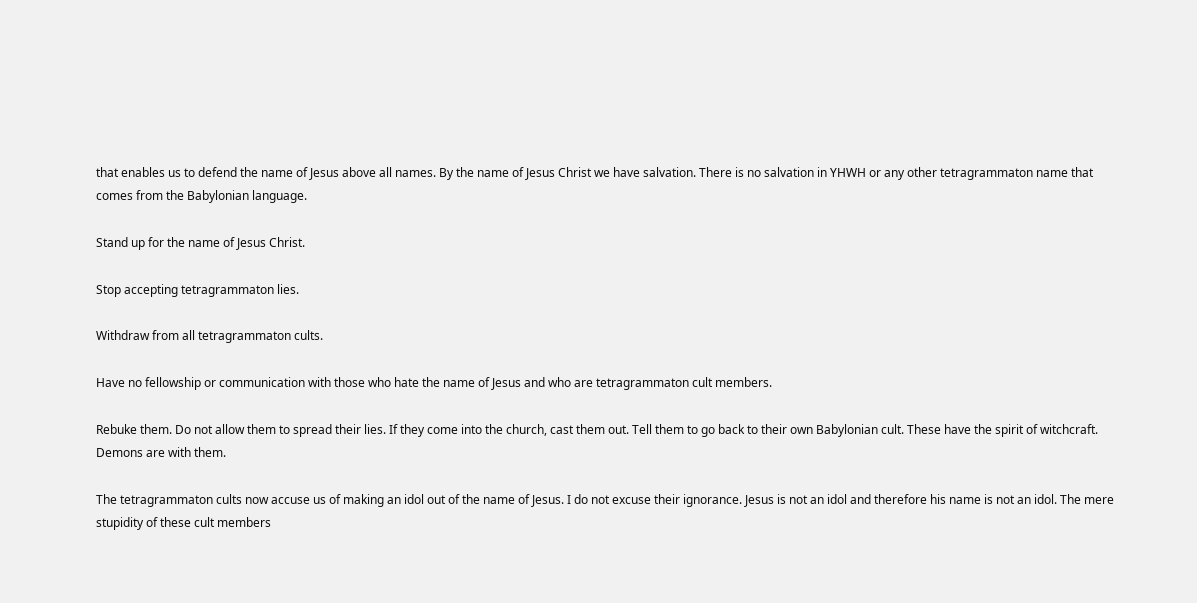that enables us to defend the name of Jesus above all names. By the name of Jesus Christ we have salvation. There is no salvation in YHWH or any other tetragrammaton name that comes from the Babylonian language.

Stand up for the name of Jesus Christ.

Stop accepting tetragrammaton lies.

Withdraw from all tetragrammaton cults.

Have no fellowship or communication with those who hate the name of Jesus and who are tetragrammaton cult members.

Rebuke them. Do not allow them to spread their lies. If they come into the church, cast them out. Tell them to go back to their own Babylonian cult. These have the spirit of witchcraft. Demons are with them.

The tetragrammaton cults now accuse us of making an idol out of the name of Jesus. I do not excuse their ignorance. Jesus is not an idol and therefore his name is not an idol. The mere stupidity of these cult members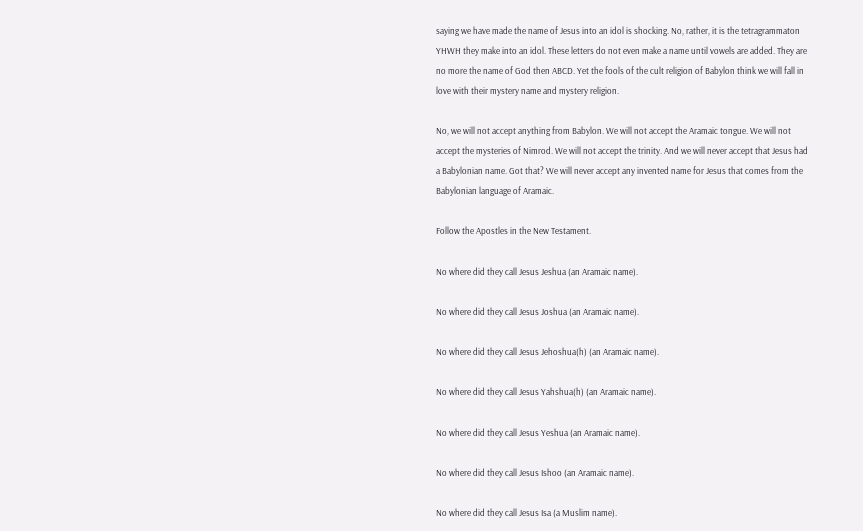saying we have made the name of Jesus into an idol is shocking. No, rather, it is the tetragrammaton YHWH they make into an idol. These letters do not even make a name until vowels are added. They are no more the name of God then ABCD. Yet the fools of the cult religion of Babylon think we will fall in love with their mystery name and mystery religion.

No, we will not accept anything from Babylon. We will not accept the Aramaic tongue. We will not accept the mysteries of Nimrod. We will not accept the trinity. And we will never accept that Jesus had a Babylonian name. Got that? We will never accept any invented name for Jesus that comes from the Babylonian language of Aramaic.

Follow the Apostles in the New Testament.

No where did they call Jesus Jeshua (an Aramaic name).

No where did they call Jesus Joshua (an Aramaic name).

No where did they call Jesus Jehoshua(h) (an Aramaic name).

No where did they call Jesus Yahshua(h) (an Aramaic name).

No where did they call Jesus Yeshua (an Aramaic name).

No where did they call Jesus Ishoo (an Aramaic name).

No where did they call Jesus Isa (a Muslim name).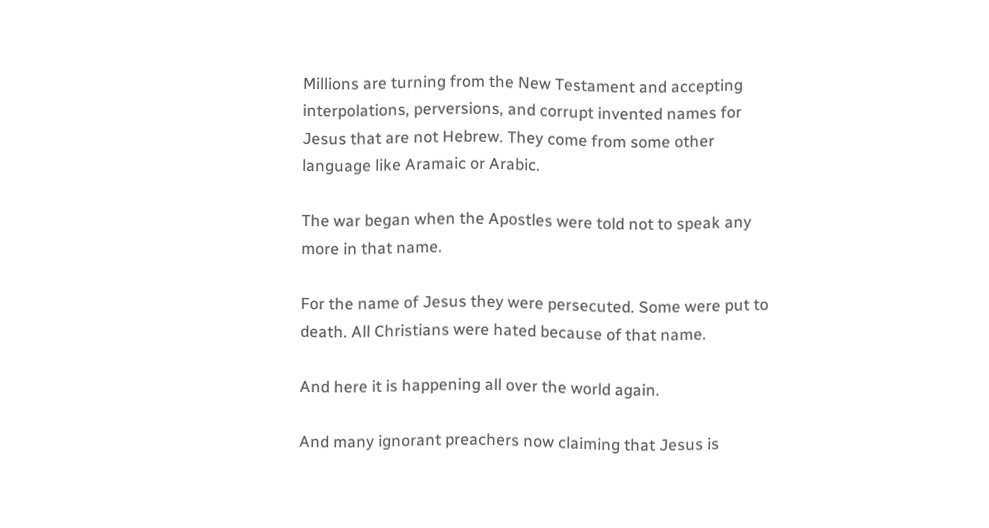Millions are turning from the New Testament and accepting interpolations, perversions, and corrupt invented names for Jesus that are not Hebrew. They come from some other language like Aramaic or Arabic.

The war began when the Apostles were told not to speak any more in that name.

For the name of Jesus they were persecuted. Some were put to death. All Christians were hated because of that name.

And here it is happening all over the world again.

And many ignorant preachers now claiming that Jesus is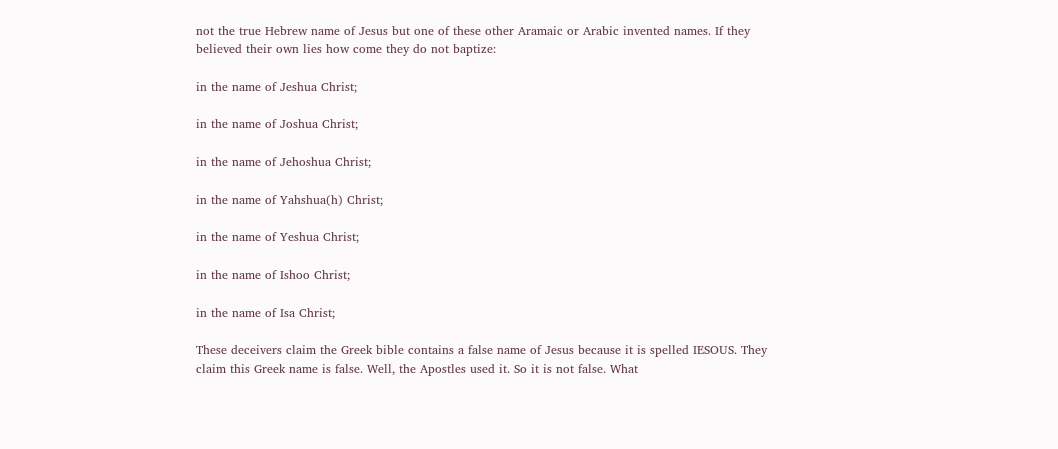not the true Hebrew name of Jesus but one of these other Aramaic or Arabic invented names. If they believed their own lies how come they do not baptize:

in the name of Jeshua Christ;

in the name of Joshua Christ;

in the name of Jehoshua Christ;

in the name of Yahshua(h) Christ;

in the name of Yeshua Christ;

in the name of Ishoo Christ;

in the name of Isa Christ;

These deceivers claim the Greek bible contains a false name of Jesus because it is spelled IESOUS. They claim this Greek name is false. Well, the Apostles used it. So it is not false. What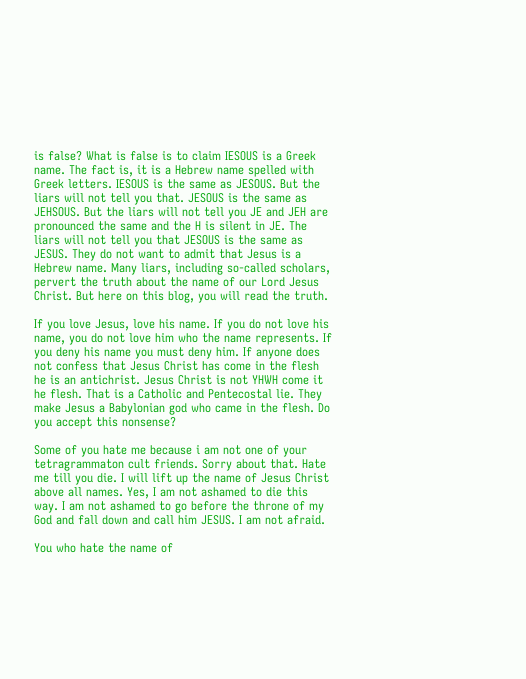is false? What is false is to claim IESOUS is a Greek name. The fact is, it is a Hebrew name spelled with Greek letters. IESOUS is the same as JESOUS. But the liars will not tell you that. JESOUS is the same as JEHSOUS. But the liars will not tell you JE and JEH are pronounced the same and the H is silent in JE. The liars will not tell you that JESOUS is the same as JESUS. They do not want to admit that Jesus is a Hebrew name. Many liars, including so-called scholars, pervert the truth about the name of our Lord Jesus Christ. But here on this blog, you will read the truth.

If you love Jesus, love his name. If you do not love his name, you do not love him who the name represents. If you deny his name you must deny him. If anyone does not confess that Jesus Christ has come in the flesh he is an antichrist. Jesus Christ is not YHWH come it he flesh. That is a Catholic and Pentecostal lie. They make Jesus a Babylonian god who came in the flesh. Do you accept this nonsense?

Some of you hate me because i am not one of your tetragrammaton cult friends. Sorry about that. Hate me till you die. I will lift up the name of Jesus Christ above all names. Yes, I am not ashamed to die this way. I am not ashamed to go before the throne of my God and fall down and call him JESUS. I am not afraid.

You who hate the name of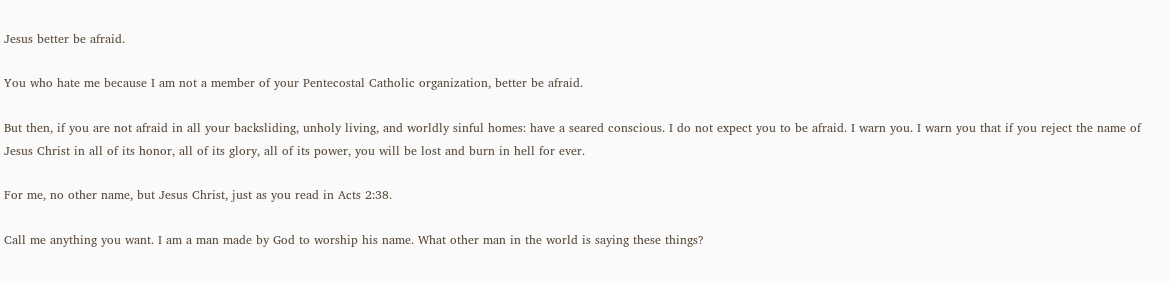Jesus better be afraid.

You who hate me because I am not a member of your Pentecostal Catholic organization, better be afraid.

But then, if you are not afraid in all your backsliding, unholy living, and worldly sinful homes: have a seared conscious. I do not expect you to be afraid. I warn you. I warn you that if you reject the name of Jesus Christ in all of its honor, all of its glory, all of its power, you will be lost and burn in hell for ever.

For me, no other name, but Jesus Christ, just as you read in Acts 2:38.

Call me anything you want. I am a man made by God to worship his name. What other man in the world is saying these things?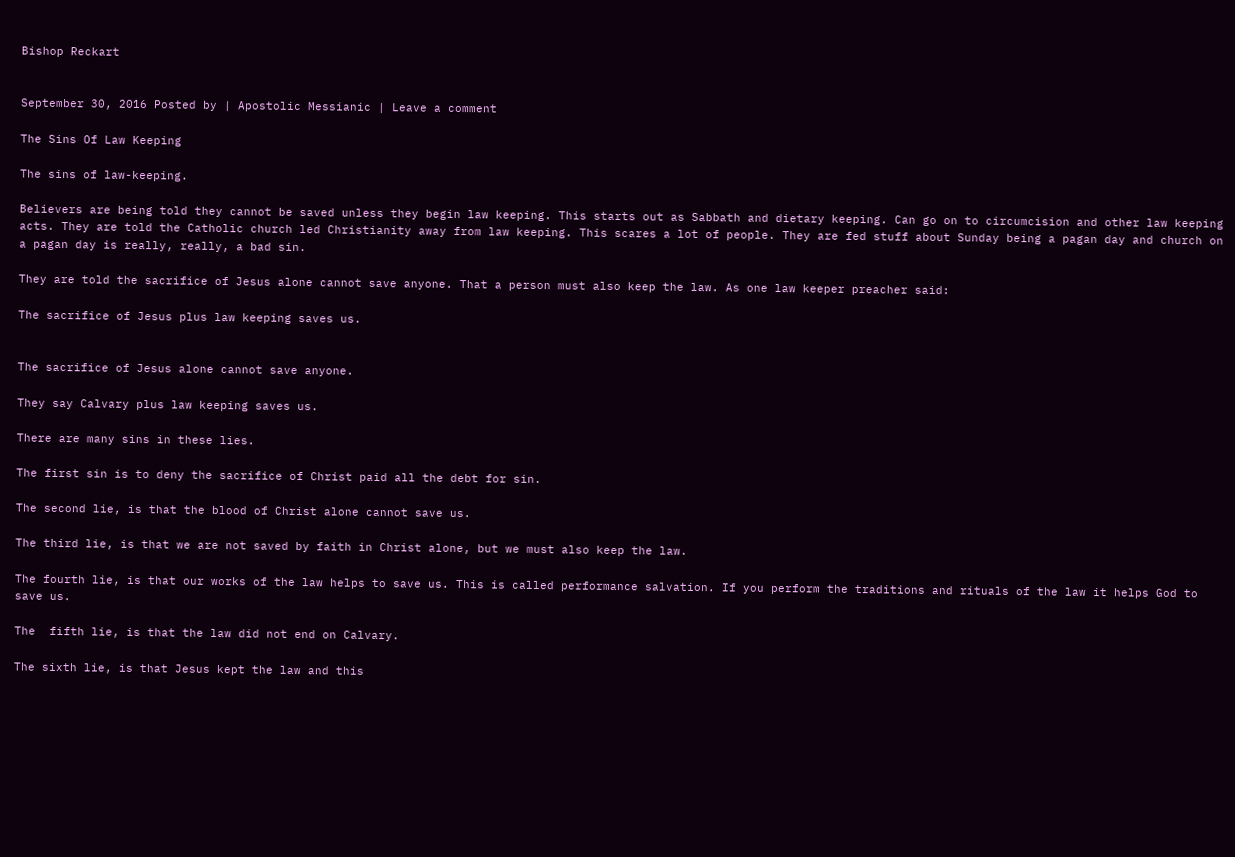Bishop Reckart


September 30, 2016 Posted by | Apostolic Messianic | Leave a comment

The Sins Of Law Keeping

The sins of law-keeping.

Believers are being told they cannot be saved unless they begin law keeping. This starts out as Sabbath and dietary keeping. Can go on to circumcision and other law keeping acts. They are told the Catholic church led Christianity away from law keeping. This scares a lot of people. They are fed stuff about Sunday being a pagan day and church on a pagan day is really, really, a bad sin.

They are told the sacrifice of Jesus alone cannot save anyone. That a person must also keep the law. As one law keeper preacher said:

The sacrifice of Jesus plus law keeping saves us.


The sacrifice of Jesus alone cannot save anyone.

They say Calvary plus law keeping saves us.

There are many sins in these lies.

The first sin is to deny the sacrifice of Christ paid all the debt for sin.

The second lie, is that the blood of Christ alone cannot save us.

The third lie, is that we are not saved by faith in Christ alone, but we must also keep the law.

The fourth lie, is that our works of the law helps to save us. This is called performance salvation. If you perform the traditions and rituals of the law it helps God to save us.

The  fifth lie, is that the law did not end on Calvary.

The sixth lie, is that Jesus kept the law and this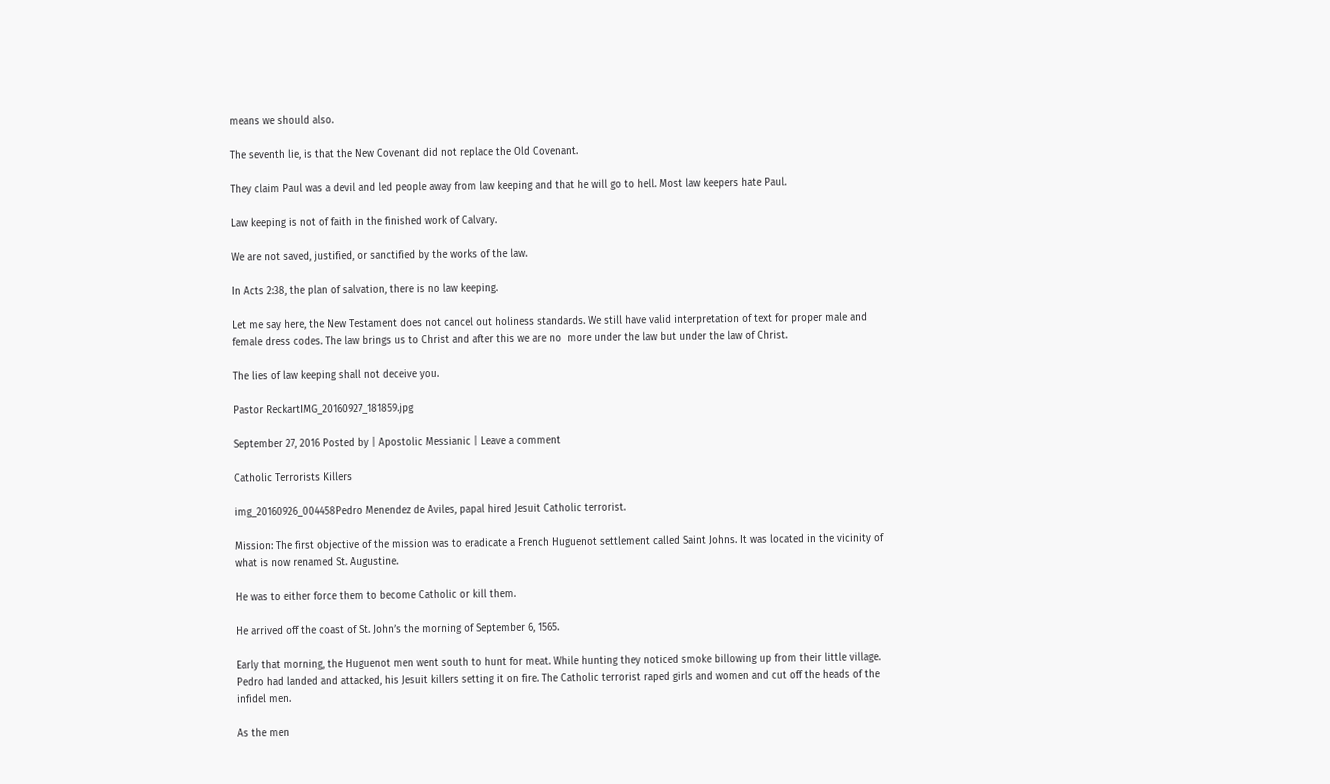means we should also.

The seventh lie, is that the New Covenant did not replace the Old Covenant.

They claim Paul was a devil and led people away from law keeping and that he will go to hell. Most law keepers hate Paul.

Law keeping is not of faith in the finished work of Calvary.

We are not saved, justified, or sanctified by the works of the law.

In Acts 2:38, the plan of salvation, there is no law keeping.

Let me say here, the New Testament does not cancel out holiness standards. We still have valid interpretation of text for proper male and female dress codes. The law brings us to Christ and after this we are no  more under the law but under the law of Christ.

The lies of law keeping shall not deceive you.

Pastor ReckartIMG_20160927_181859.jpg

September 27, 2016 Posted by | Apostolic Messianic | Leave a comment

Catholic Terrorists Killers

img_20160926_004458Pedro Menendez de Aviles, papal hired Jesuit Catholic terrorist.

Mission: The first objective of the mission was to eradicate a French Huguenot settlement called Saint Johns. It was located in the vicinity of what is now renamed St. Augustine.

He was to either force them to become Catholic or kill them.

He arrived off the coast of St. John’s the morning of September 6, 1565.

Early that morning, the Huguenot men went south to hunt for meat. While hunting they noticed smoke billowing up from their little village. Pedro had landed and attacked, his Jesuit killers setting it on fire. The Catholic terrorist raped girls and women and cut off the heads of the infidel men.

As the men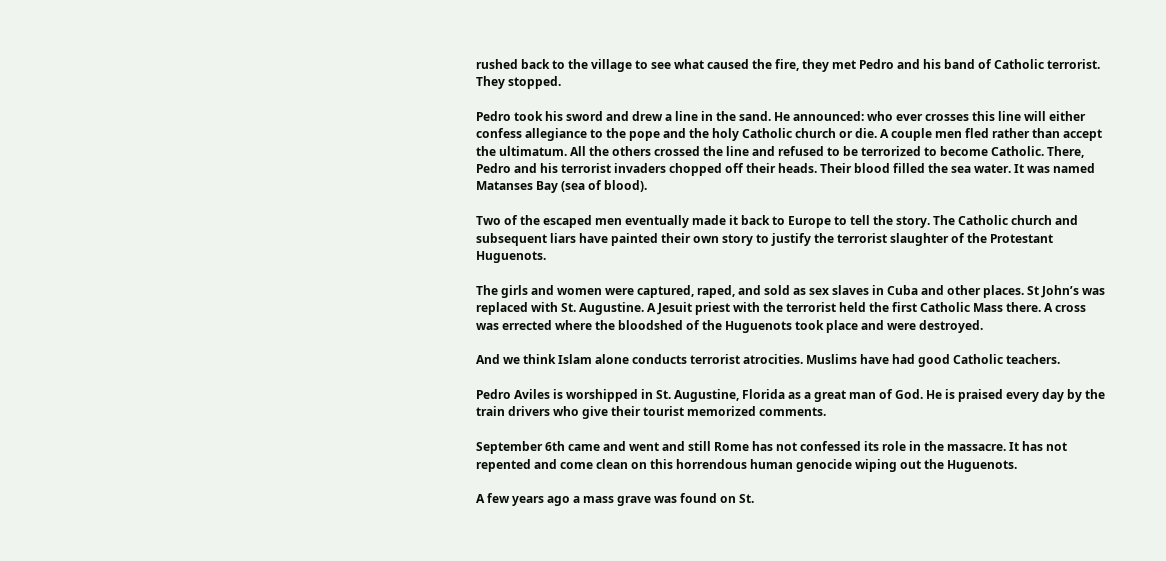rushed back to the village to see what caused the fire, they met Pedro and his band of Catholic terrorist. They stopped.

Pedro took his sword and drew a line in the sand. He announced: who ever crosses this line will either confess allegiance to the pope and the holy Catholic church or die. A couple men fled rather than accept the ultimatum. All the others crossed the line and refused to be terrorized to become Catholic. There, Pedro and his terrorist invaders chopped off their heads. Their blood filled the sea water. It was named Matanses Bay (sea of blood).

Two of the escaped men eventually made it back to Europe to tell the story. The Catholic church and subsequent liars have painted their own story to justify the terrorist slaughter of the Protestant Huguenots.

The girls and women were captured, raped, and sold as sex slaves in Cuba and other places. St John’s was replaced with St. Augustine. A Jesuit priest with the terrorist held the first Catholic Mass there. A cross was errected where the bloodshed of the Huguenots took place and were destroyed.

And we think Islam alone conducts terrorist atrocities. Muslims have had good Catholic teachers.

Pedro Aviles is worshipped in St. Augustine, Florida as a great man of God. He is praised every day by the train drivers who give their tourist memorized comments.

September 6th came and went and still Rome has not confessed its role in the massacre. It has not repented and come clean on this horrendous human genocide wiping out the Huguenots.

A few years ago a mass grave was found on St.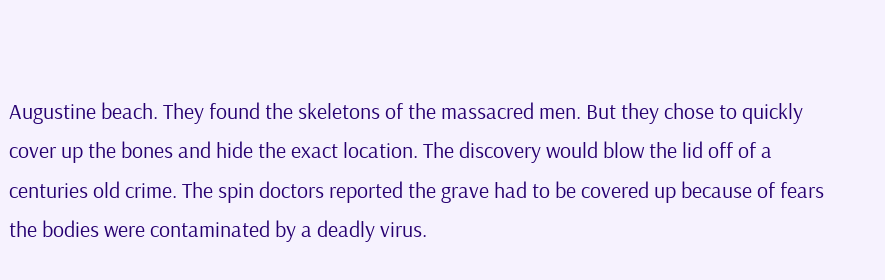Augustine beach. They found the skeletons of the massacred men. But they chose to quickly cover up the bones and hide the exact location. The discovery would blow the lid off of a centuries old crime. The spin doctors reported the grave had to be covered up because of fears the bodies were contaminated by a deadly virus.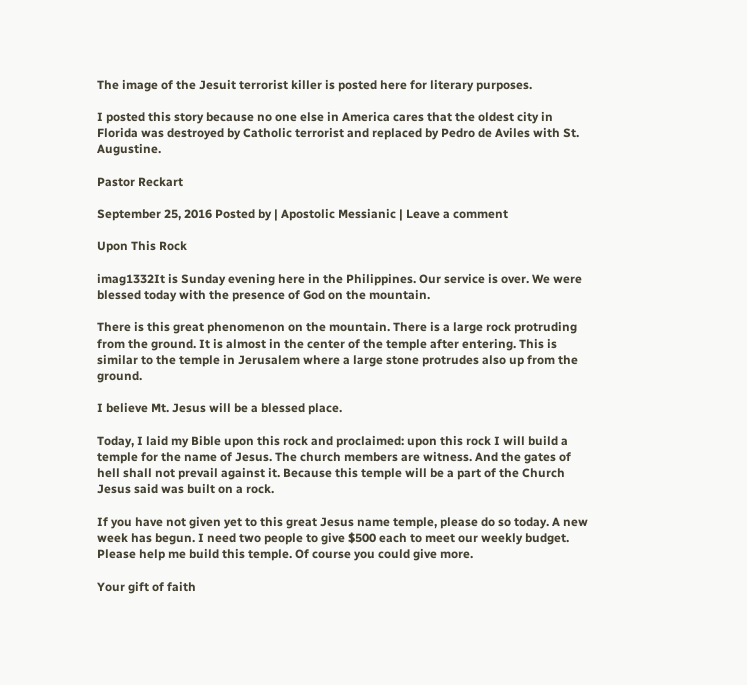The image of the Jesuit terrorist killer is posted here for literary purposes.

I posted this story because no one else in America cares that the oldest city in Florida was destroyed by Catholic terrorist and replaced by Pedro de Aviles with St. Augustine.

Pastor Reckart

September 25, 2016 Posted by | Apostolic Messianic | Leave a comment

Upon This Rock

imag1332It is Sunday evening here in the Philippines. Our service is over. We were blessed today with the presence of God on the mountain.

There is this great phenomenon on the mountain. There is a large rock protruding from the ground. It is almost in the center of the temple after entering. This is similar to the temple in Jerusalem where a large stone protrudes also up from the ground.

I believe Mt. Jesus will be a blessed place.

Today, I laid my Bible upon this rock and proclaimed: upon this rock I will build a temple for the name of Jesus. The church members are witness. And the gates of hell shall not prevail against it. Because this temple will be a part of the Church Jesus said was built on a rock.

If you have not given yet to this great Jesus name temple, please do so today. A new week has begun. I need two people to give $500 each to meet our weekly budget. Please help me build this temple. Of course you could give more.

Your gift of faith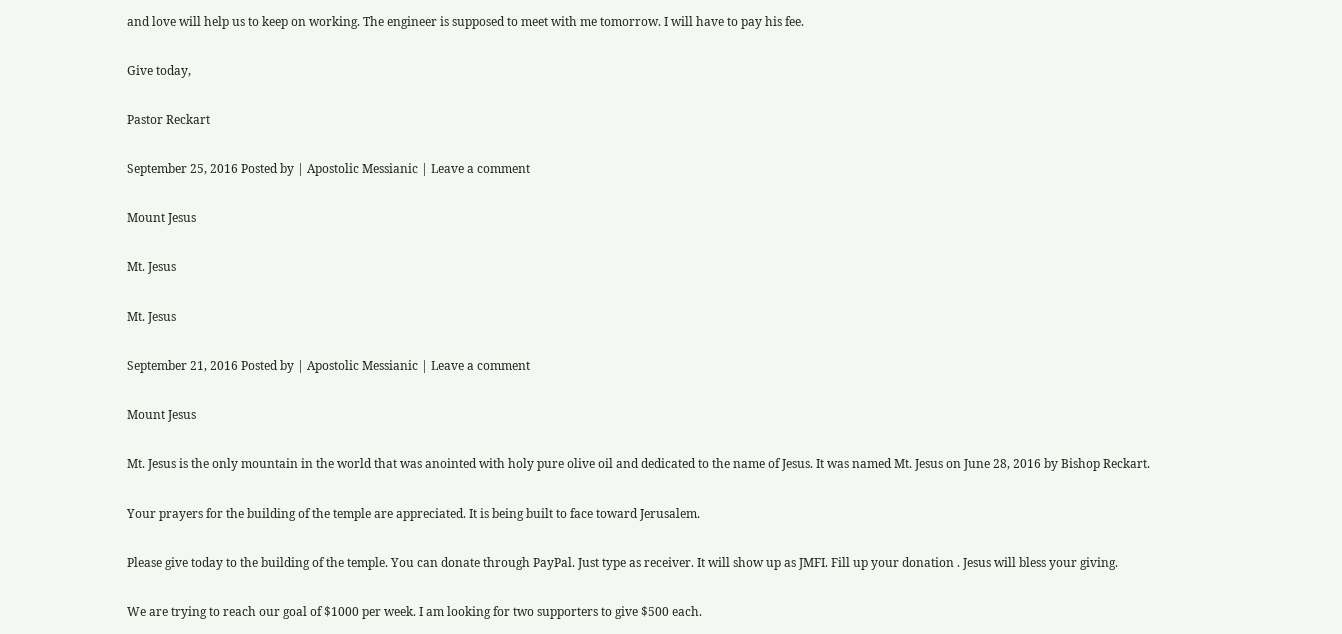and love will help us to keep on working. The engineer is supposed to meet with me tomorrow. I will have to pay his fee.

Give today,

Pastor Reckart

September 25, 2016 Posted by | Apostolic Messianic | Leave a comment

Mount Jesus

Mt. Jesus

Mt. Jesus

September 21, 2016 Posted by | Apostolic Messianic | Leave a comment

Mount Jesus

Mt. Jesus is the only mountain in the world that was anointed with holy pure olive oil and dedicated to the name of Jesus. It was named Mt. Jesus on June 28, 2016 by Bishop Reckart.

Your prayers for the building of the temple are appreciated. It is being built to face toward Jerusalem.

Please give today to the building of the temple. You can donate through PayPal. Just type as receiver. It will show up as JMFI. Fill up your donation . Jesus will bless your giving.

We are trying to reach our goal of $1000 per week. I am looking for two supporters to give $500 each.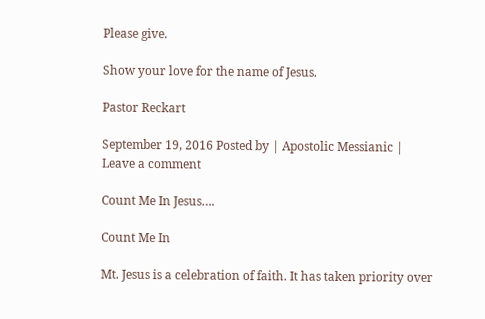Please give.

Show your love for the name of Jesus.

Pastor Reckart

September 19, 2016 Posted by | Apostolic Messianic | Leave a comment

Count Me In Jesus….

Count Me In

Mt. Jesus is a celebration of faith. It has taken priority over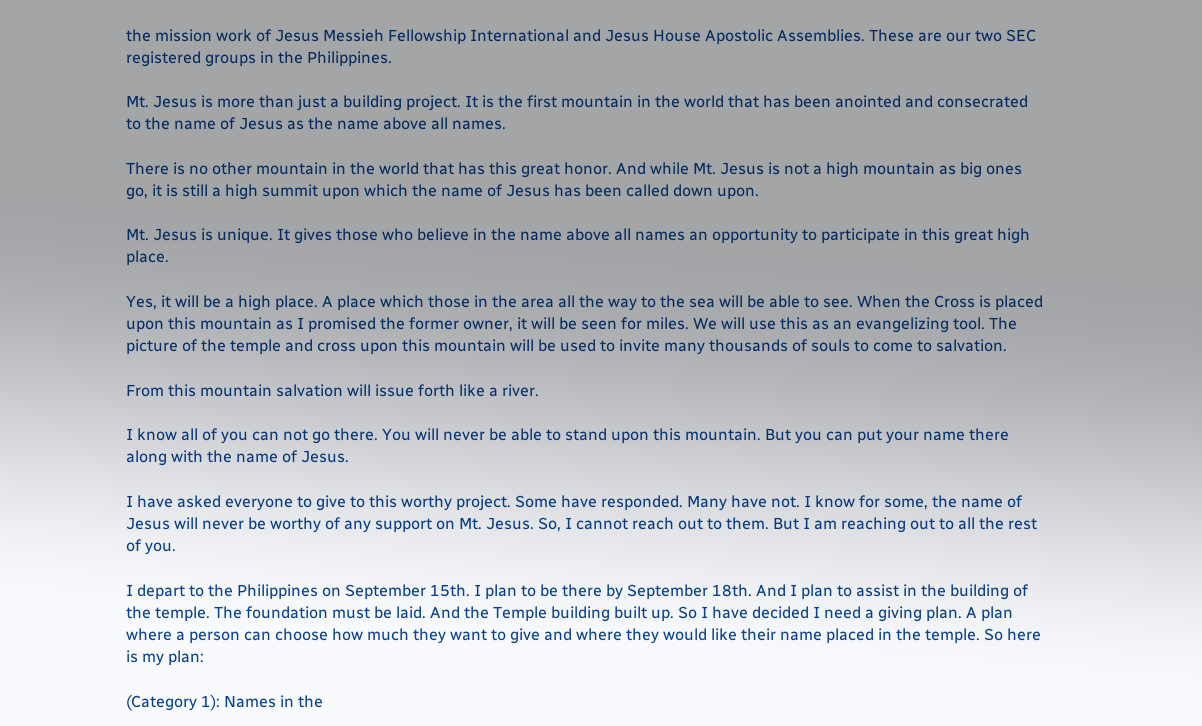the mission work of Jesus Messieh Fellowship International and Jesus House Apostolic Assemblies. These are our two SEC registered groups in the Philippines.

Mt. Jesus is more than just a building project. It is the first mountain in the world that has been anointed and consecrated to the name of Jesus as the name above all names.

There is no other mountain in the world that has this great honor. And while Mt. Jesus is not a high mountain as big ones go, it is still a high summit upon which the name of Jesus has been called down upon.

Mt. Jesus is unique. It gives those who believe in the name above all names an opportunity to participate in this great high place.

Yes, it will be a high place. A place which those in the area all the way to the sea will be able to see. When the Cross is placed upon this mountain as I promised the former owner, it will be seen for miles. We will use this as an evangelizing tool. The picture of the temple and cross upon this mountain will be used to invite many thousands of souls to come to salvation.

From this mountain salvation will issue forth like a river.

I know all of you can not go there. You will never be able to stand upon this mountain. But you can put your name there along with the name of Jesus.

I have asked everyone to give to this worthy project. Some have responded. Many have not. I know for some, the name of Jesus will never be worthy of any support on Mt. Jesus. So, I cannot reach out to them. But I am reaching out to all the rest of you.

I depart to the Philippines on September 15th. I plan to be there by September 18th. And I plan to assist in the building of the temple. The foundation must be laid. And the Temple building built up. So I have decided I need a giving plan. A plan where a person can choose how much they want to give and where they would like their name placed in the temple. So here is my plan:

(Category 1): Names in the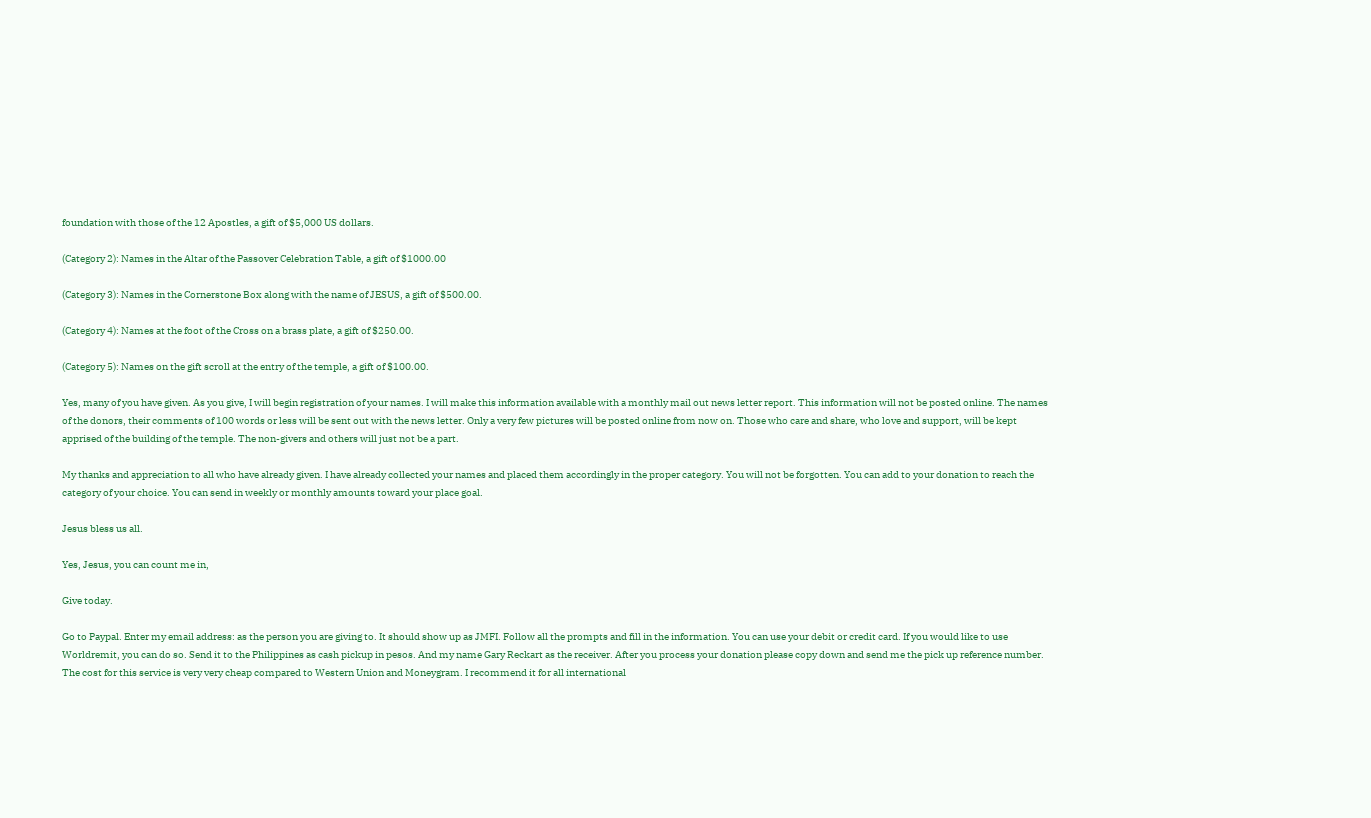foundation with those of the 12 Apostles, a gift of $5,000 US dollars.

(Category 2): Names in the Altar of the Passover Celebration Table, a gift of $1000.00

(Category 3): Names in the Cornerstone Box along with the name of JESUS, a gift of $500.00.

(Category 4): Names at the foot of the Cross on a brass plate, a gift of $250.00.

(Category 5): Names on the gift scroll at the entry of the temple, a gift of $100.00.

Yes, many of you have given. As you give, I will begin registration of your names. I will make this information available with a monthly mail out news letter report. This information will not be posted online. The names of the donors, their comments of 100 words or less will be sent out with the news letter. Only a very few pictures will be posted online from now on. Those who care and share, who love and support, will be kept apprised of the building of the temple. The non-givers and others will just not be a part.

My thanks and appreciation to all who have already given. I have already collected your names and placed them accordingly in the proper category. You will not be forgotten. You can add to your donation to reach the category of your choice. You can send in weekly or monthly amounts toward your place goal.

Jesus bless us all.

Yes, Jesus, you can count me in,

Give today.

Go to Paypal. Enter my email address: as the person you are giving to. It should show up as JMFI. Follow all the prompts and fill in the information. You can use your debit or credit card. If you would like to use Worldremit, you can do so. Send it to the Philippines as cash pickup in pesos. And my name Gary Reckart as the receiver. After you process your donation please copy down and send me the pick up reference number. The cost for this service is very very cheap compared to Western Union and Moneygram. I recommend it for all international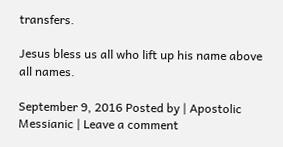transfers.

Jesus bless us all who lift up his name above all names.

September 9, 2016 Posted by | Apostolic Messianic | Leave a comment